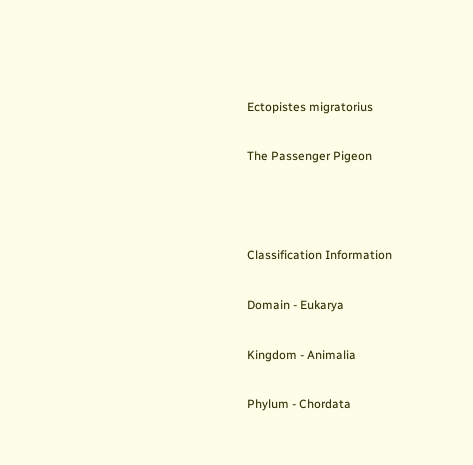Ectopistes migratorius

The Passenger Pigeon



Classification Information

Domain - Eukarya

Kingdom - Animalia

Phylum - Chordata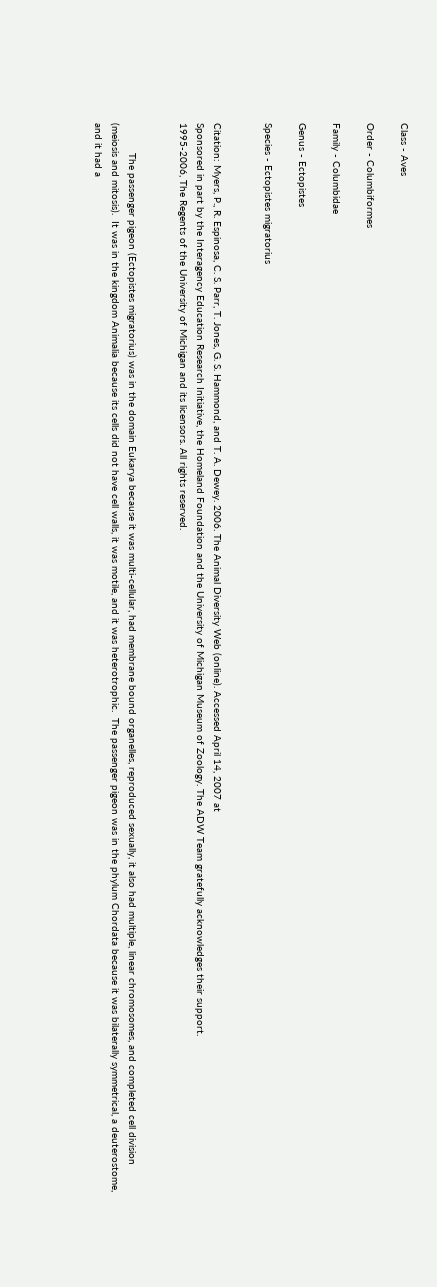Class - Aves

Order - Columbiformes

Family - Columbidae

Genus - Ectopistes

Species - Ectopistes migratorius


Citation: Myers, P., R. Espinosa, C. S. Parr, T. Jones, G. S. Hammond, and T. A. Dewey. 2006. The Animal Diversity Web (online). Accessed April 14, 2007 at
Sponsored in part by the Interagency Education Research Initiative, the Homeland Foundation and the University of Michigan Museum of Zoology. The ADW Team gratefully acknowledges their support.
1995-2006, The Regents of the University of Michigan and its licensors. All rights reserved.


          The passenger pigeon (Ectopistes migratorius) was in the domain Eukarya because it was multi-cellular, had membrane bound organelles, reproduced sexually, it also had multiple, linear chromosomes, and completed cell division (meiosis and mitosis).  It was in the kingdom Animalia because its cells did not have cell walls, it was motile, and it was heterotrophic.  The passenger pigeon was in the phylum Chordata because it was bilaterally symmetrical, a deuterostome, and it had a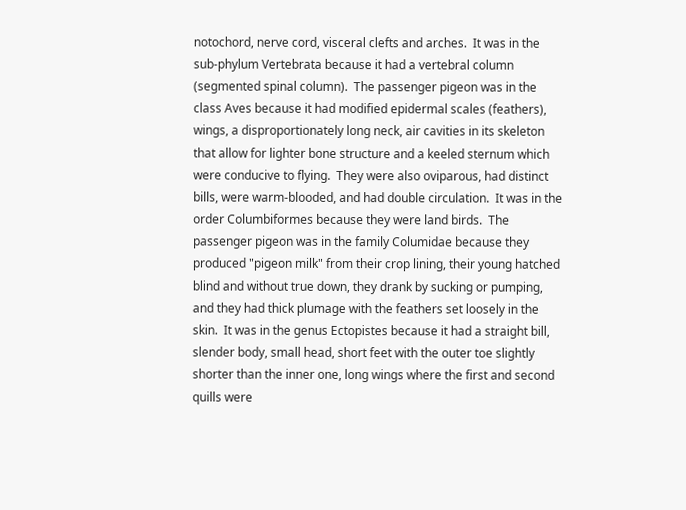notochord, nerve cord, visceral clefts and arches.  It was in the sub-phylum Vertebrata because it had a vertebral column (segmented spinal column).  The passenger pigeon was in the class Aves because it had modified epidermal scales (feathers), wings, a disproportionately long neck, air cavities in its skeleton that allow for lighter bone structure and a keeled sternum which were conducive to flying.  They were also oviparous, had distinct bills, were warm-blooded, and had double circulation.  It was in the order Columbiformes because they were land birds.  The passenger pigeon was in the family Columidae because they produced "pigeon milk" from their crop lining, their young hatched blind and without true down, they drank by sucking or pumping, and they had thick plumage with the feathers set loosely in the skin.  It was in the genus Ectopistes because it had a straight bill, slender body, small head, short feet with the outer toe slightly shorter than the inner one, long wings where the first and second quills were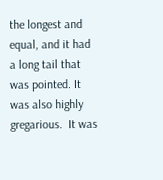the longest and equal, and it had a long tail that was pointed. It was also highly gregarious.  It was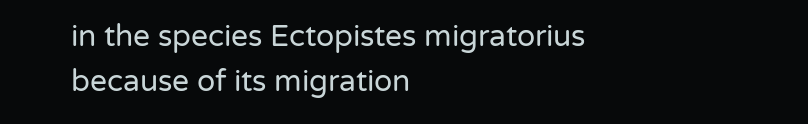in the species Ectopistes migratorius because of its migration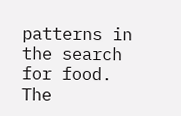patterns in the search for food.  The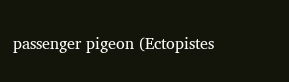passenger pigeon (Ectopistes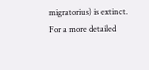migratorius) is extinct. For a more detailed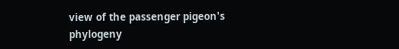view of the passenger pigeon's phylogeny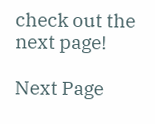check out the next page!

Next Page